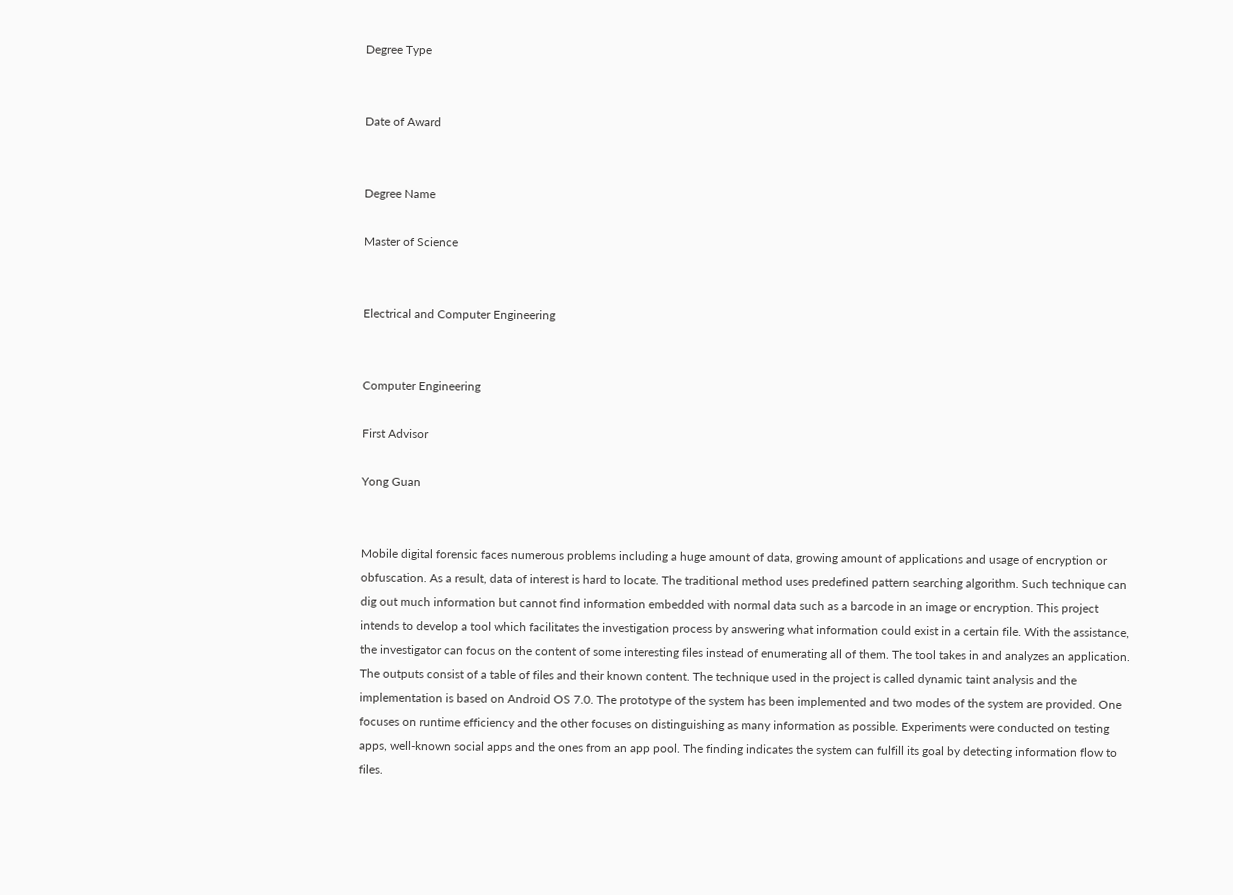Degree Type


Date of Award


Degree Name

Master of Science


Electrical and Computer Engineering


Computer Engineering

First Advisor

Yong Guan


Mobile digital forensic faces numerous problems including a huge amount of data, growing amount of applications and usage of encryption or obfuscation. As a result, data of interest is hard to locate. The traditional method uses predefined pattern searching algorithm. Such technique can dig out much information but cannot find information embedded with normal data such as a barcode in an image or encryption. This project intends to develop a tool which facilitates the investigation process by answering what information could exist in a certain file. With the assistance, the investigator can focus on the content of some interesting files instead of enumerating all of them. The tool takes in and analyzes an application. The outputs consist of a table of files and their known content. The technique used in the project is called dynamic taint analysis and the implementation is based on Android OS 7.0. The prototype of the system has been implemented and two modes of the system are provided. One focuses on runtime efficiency and the other focuses on distinguishing as many information as possible. Experiments were conducted on testing apps, well-known social apps and the ones from an app pool. The finding indicates the system can fulfill its goal by detecting information flow to files.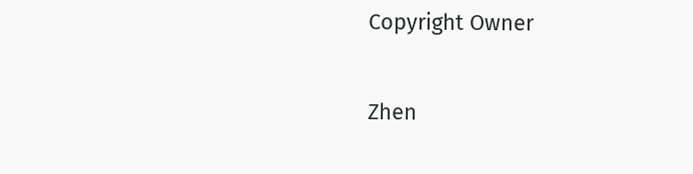Copyright Owner

Zhen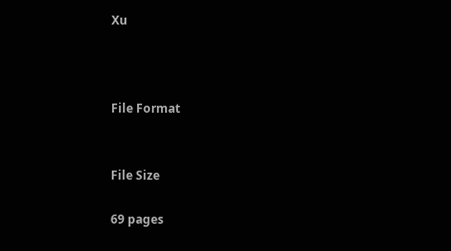Xu



File Format


File Size

69 pages